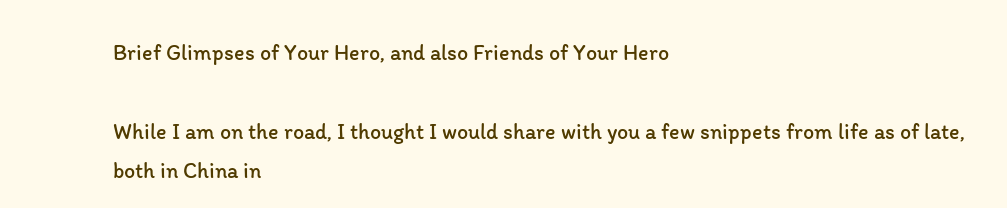Brief Glimpses of Your Hero, and also Friends of Your Hero

While I am on the road, I thought I would share with you a few snippets from life as of late, both in China in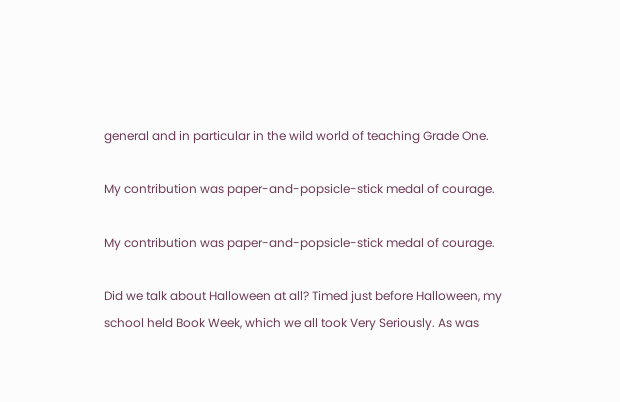general and in particular in the wild world of teaching Grade One.

My contribution was paper-and-popsicle-stick medal of courage.

My contribution was paper-and-popsicle-stick medal of courage.

Did we talk about Halloween at all? Timed just before Halloween, my school held Book Week, which we all took Very Seriously. As was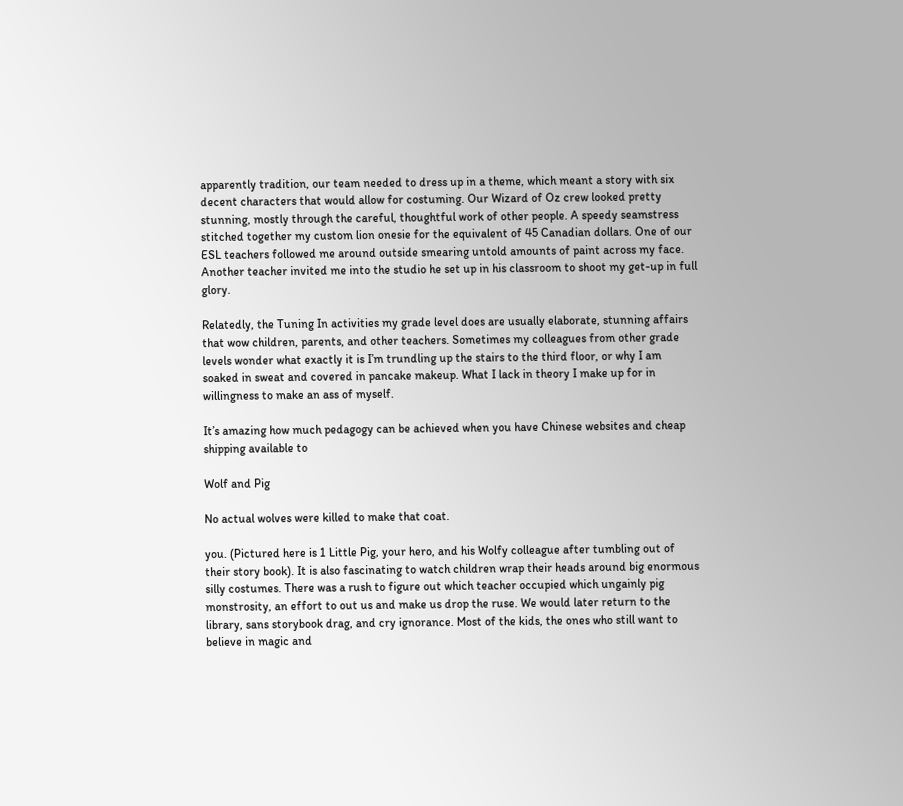apparently tradition, our team needed to dress up in a theme, which meant a story with six decent characters that would allow for costuming. Our Wizard of Oz crew looked pretty stunning, mostly through the careful, thoughtful work of other people. A speedy seamstress stitched together my custom lion onesie for the equivalent of 45 Canadian dollars. One of our ESL teachers followed me around outside smearing untold amounts of paint across my face. Another teacher invited me into the studio he set up in his classroom to shoot my get-up in full glory.

Relatedly, the Tuning In activities my grade level does are usually elaborate, stunning affairs that wow children, parents, and other teachers. Sometimes my colleagues from other grade levels wonder what exactly it is I’m trundling up the stairs to the third floor, or why I am soaked in sweat and covered in pancake makeup. What I lack in theory I make up for in willingness to make an ass of myself.

It’s amazing how much pedagogy can be achieved when you have Chinese websites and cheap shipping available to

Wolf and Pig

No actual wolves were killed to make that coat.

you. (Pictured here is 1 Little Pig, your hero, and his Wolfy colleague after tumbling out of their story book). It is also fascinating to watch children wrap their heads around big enormous silly costumes. There was a rush to figure out which teacher occupied which ungainly pig monstrosity, an effort to out us and make us drop the ruse. We would later return to the library, sans storybook drag, and cry ignorance. Most of the kids, the ones who still want to believe in magic and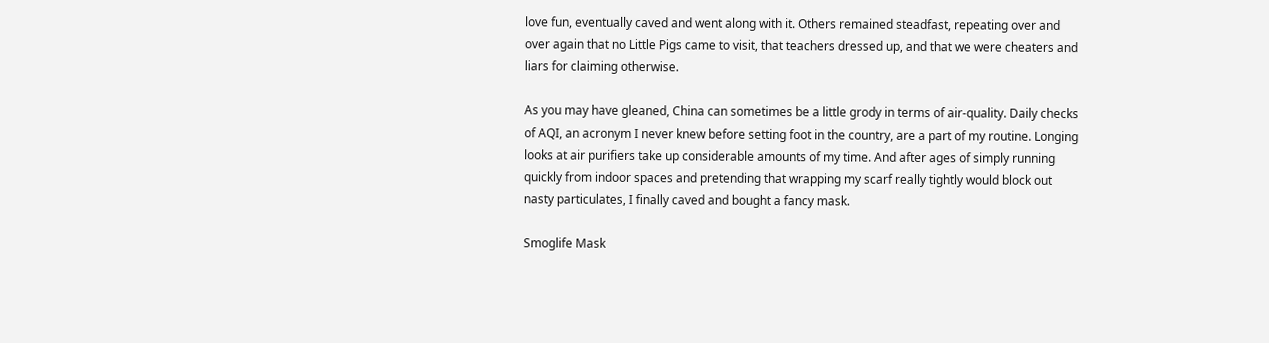love fun, eventually caved and went along with it. Others remained steadfast, repeating over and over again that no Little Pigs came to visit, that teachers dressed up, and that we were cheaters and liars for claiming otherwise.

As you may have gleaned, China can sometimes be a little grody in terms of air-quality. Daily checks of AQI, an acronym I never knew before setting foot in the country, are a part of my routine. Longing looks at air purifiers take up considerable amounts of my time. And after ages of simply running quickly from indoor spaces and pretending that wrapping my scarf really tightly would block out nasty particulates, I finally caved and bought a fancy mask.

Smoglife Mask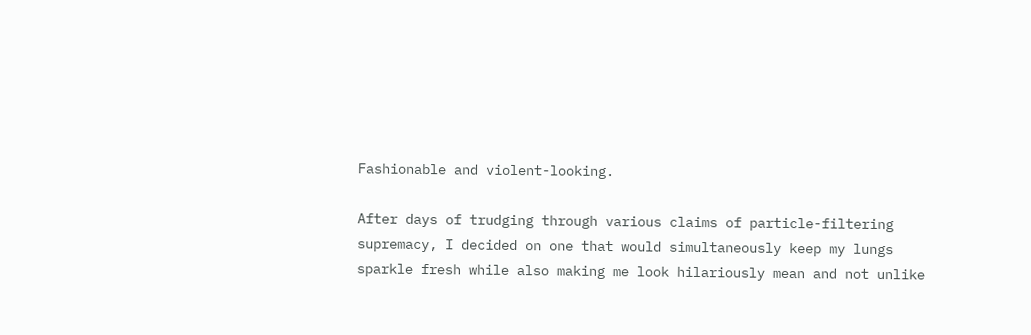Fashionable and violent-looking.

After days of trudging through various claims of particle-filtering supremacy, I decided on one that would simultaneously keep my lungs sparkle fresh while also making me look hilariously mean and not unlike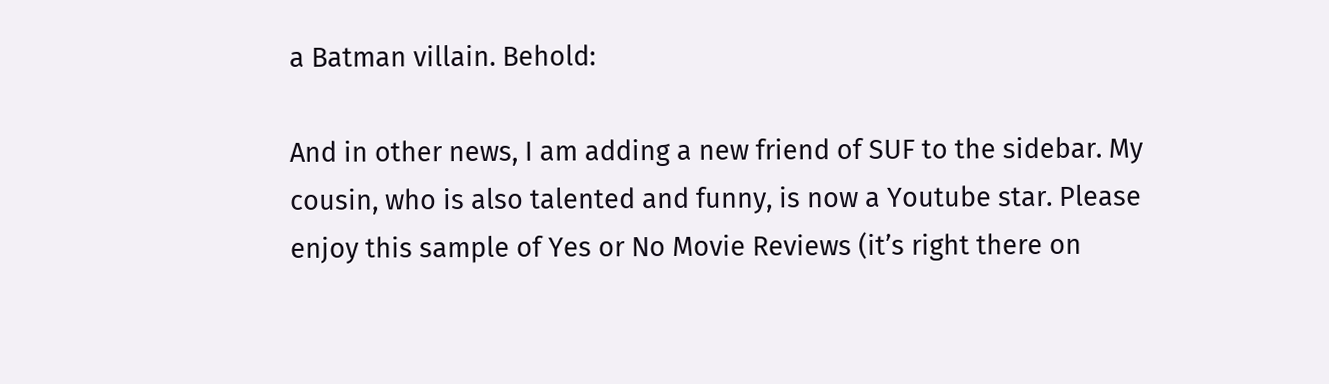a Batman villain. Behold:

And in other news, I am adding a new friend of SUF to the sidebar. My cousin, who is also talented and funny, is now a Youtube star. Please enjoy this sample of Yes or No Movie Reviews (it’s right there on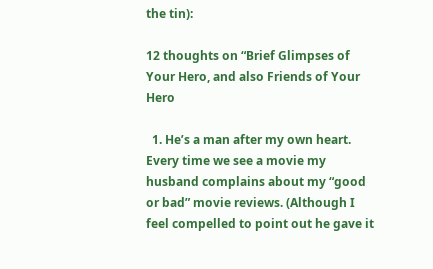the tin):

12 thoughts on “Brief Glimpses of Your Hero, and also Friends of Your Hero

  1. He’s a man after my own heart. Every time we see a movie my husband complains about my “good or bad” movie reviews. (Although I feel compelled to point out he gave it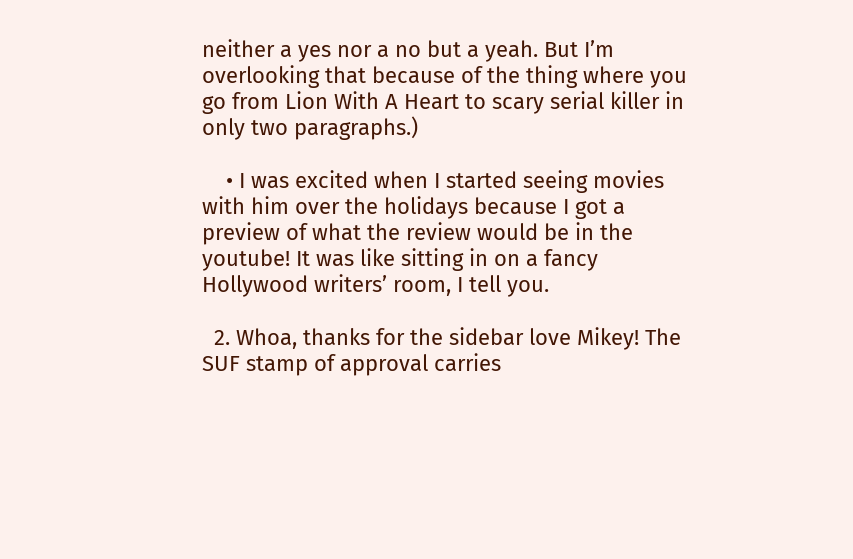neither a yes nor a no but a yeah. But I’m overlooking that because of the thing where you go from Lion With A Heart to scary serial killer in only two paragraphs.)

    • I was excited when I started seeing movies with him over the holidays because I got a preview of what the review would be in the youtube! It was like sitting in on a fancy Hollywood writers’ room, I tell you.

  2. Whoa, thanks for the sidebar love Mikey! The SUF stamp of approval carries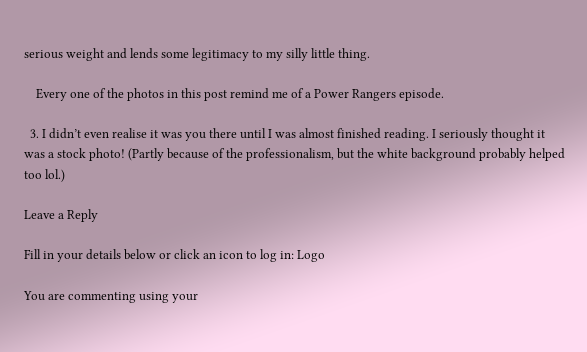serious weight and lends some legitimacy to my silly little thing.

    Every one of the photos in this post remind me of a Power Rangers episode.

  3. I didn’t even realise it was you there until I was almost finished reading. I seriously thought it was a stock photo! (Partly because of the professionalism, but the white background probably helped too lol.)

Leave a Reply

Fill in your details below or click an icon to log in: Logo

You are commenting using your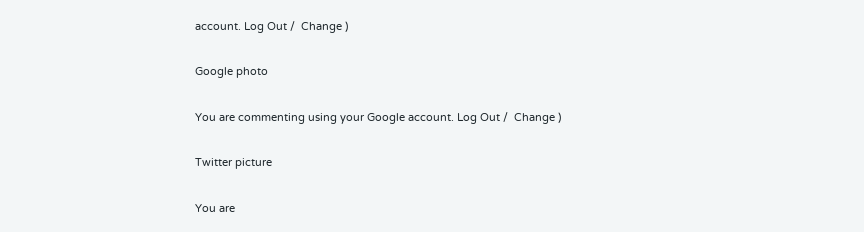account. Log Out /  Change )

Google photo

You are commenting using your Google account. Log Out /  Change )

Twitter picture

You are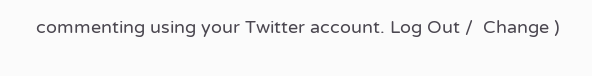commenting using your Twitter account. Log Out /  Change )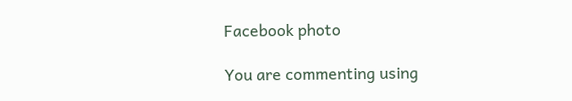Facebook photo

You are commenting using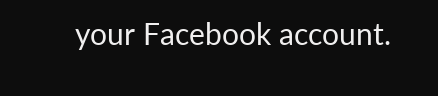your Facebook account.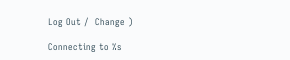Log Out /  Change )

Connecting to %s